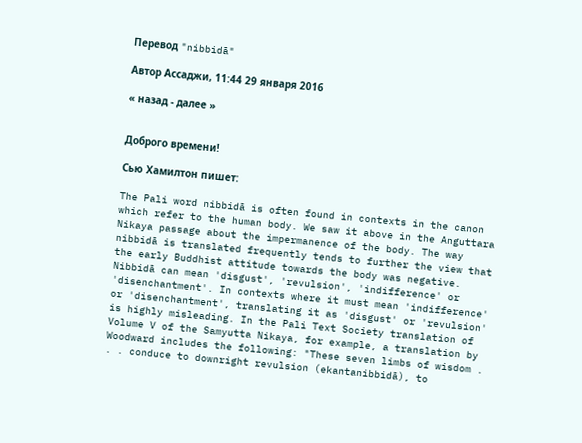Перевод "nibbidā"

Автор Ассаджи, 11:44 29 января 2016

« назад - далее »


Доброго времени!

Сью Хамилтон пишет:

The Pali word nibbidā is often found in contexts in the canon which refer to the human body. We saw it above in the Anguttara Nikaya passage about the impermanence of the body. The way nibbidā is translated frequently tends to further the view that the early Buddhist attitude towards the body was negative. Nibbidā can mean 'disgust', 'revulsion', 'indifference' or 'disenchantment'. In contexts where it must mean 'indifference' or 'disenchantment', translating it as 'disgust' or 'revulsion' is highly misleading. In the Pali Text Society translation of Volume V of the Samyutta Nikaya, for example, a translation by Woodward includes the following: "These seven limbs of wisdom . . . conduce to downright revulsion (ekantanibbidā), to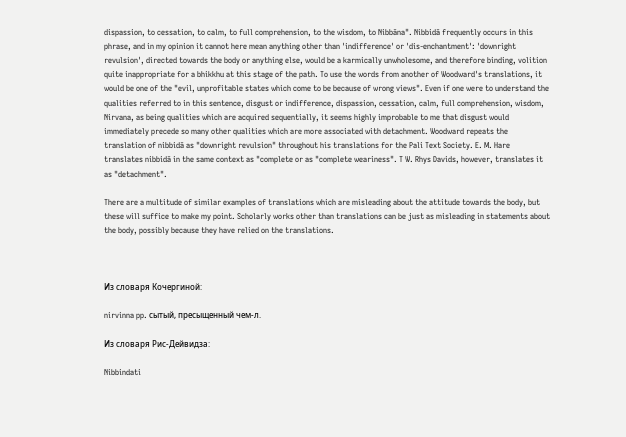dispassion, to cessation, to calm, to full comprehension, to the wisdom, to Nibbāna". Nibbidā frequently occurs in this phrase, and in my opinion it cannot here mean anything other than 'indifference' or 'dis-enchantment': 'downright revulsion', directed towards the body or anything else, would be a karmically unwholesome, and therefore binding, volition quite inappropriate for a bhikkhu at this stage of the path. To use the words from another of Woodward's translations, it would be one of the "evil, unprofitable states which come to be because of wrong views". Even if one were to understand the qualities referred to in this sentence, disgust or indifference, dispassion, cessation, calm, full comprehension, wisdom, Nirvana, as being qualities which are acquired sequentially, it seems highly improbable to me that disgust would immediately precede so many other qualities which are more associated with detachment. Woodward repeats the translation of nibbidā as "downright revulsion" throughout his translations for the Pali Text Society. E. M. Hare translates nibbidā in the same context as "complete or as "complete weariness". T W. Rhys Davids, however, translates it as "detachment".

There are a multitude of similar examples of translations which are misleading about the attitude towards the body, but these will suffice to make my point. Scholarly works other than translations can be just as misleading in statements about the body, possibly because they have relied on the translations.



Из словаря Кочергиной:

nirvinna pp. сытый, пресыщенный чем-л.

Из словаря Рис-Дейвидза:

Nibbindati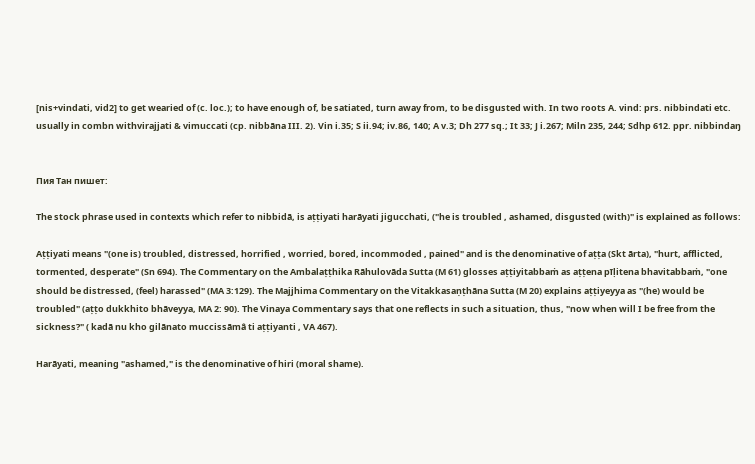[nis+vindati, vid2] to get wearied of (c. loc.); to have enough of, be satiated, turn away from, to be disgusted with. In two roots A. vind: prs. nibbindati etc. usually in combn withvirajjati & vimuccati (cp. nibbāna III. 2). Vin i.35; S ii.94; iv.86, 140; A v.3; Dh 277 sq.; It 33; J i.267; Miln 235, 244; Sdhp 612. ppr. nibbindaŋ


Пия Тан пишет:

The stock phrase used in contexts which refer to nibbidā, is aṭṭiyati harāyati jigucchati, ("he is troubled , ashamed, disgusted (with)" is explained as follows:

Aṭṭiyati means "(one is) troubled, distressed, horrified , worried, bored, incommoded , pained" and is the denominative of aṭṭa (Skt ārta), "hurt, afflicted, tormented, desperate" (Sn 694). The Commentary on the Ambalaṭṭhika Rāhulovāda Sutta (M 61) glosses aṭṭiyitabbaṁ as aṭṭena pīḷitena bhavitabbaṁ, "one should be distressed, (feel) harassed" (MA 3:129). The Majjhima Commentary on the Vitakkasaṇṭhāna Sutta (M 20) explains aṭṭiyeyya as "(he) would be troubled" (aṭṭo dukkhito bhāveyya, MA 2: 90). The Vinaya Commentary says that one reflects in such a situation, thus, "now when will I be free from the sickness?" ( kadā nu kho gilānato muccissāmâ ti aṭṭiyanti , VA 467).

Harāyati, meaning "ashamed," is the denominative of hiri (moral shame).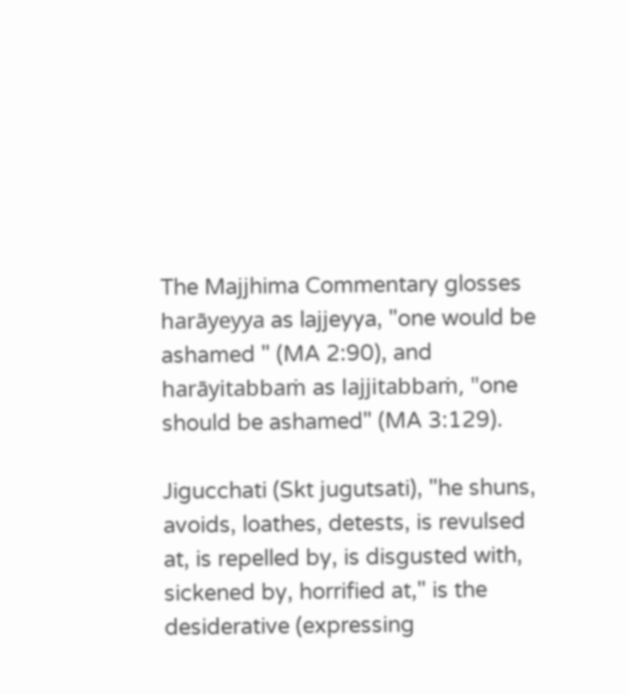The Majjhima Commentary glosses harāyeyya as lajjeyya, "one would be ashamed " (MA 2:90), and harāyitabbaṁ as lajjitabbaṁ, "one should be ashamed" (MA 3:129).

Jigucchati (Skt jugutsati), "he shuns, avoids, loathes, detests, is revulsed at, is repelled by, is disgusted with, sickened by, horrified at," is the desiderative (expressing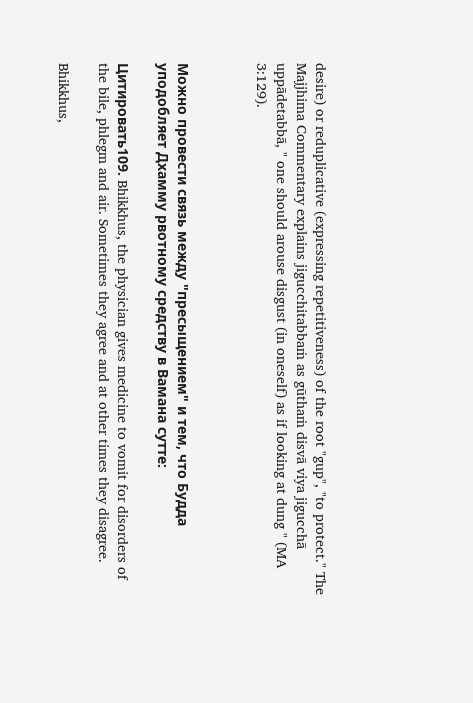desire) or reduplicative (expressing repetitiveness) of the root "gup", "to protect." The Majjhima Commentary explains jigucchitabbaṁ as gūthaṁ disvā viya jigucchā uppādetabbā, " one should arouse disgust (in oneself) as if looking at dung " (MA 3:129).



Можно провести связь между "пресыщением" и тем, что Будда уподобляет Дхамму рвотному средству в Вамана сутте:

Цитировать109. Bhikkhus, the physician gives medicine to vomit for disorders of the bile, phlegm and air. Sometimes they agree and at other times they disagree.

Bhikkhus,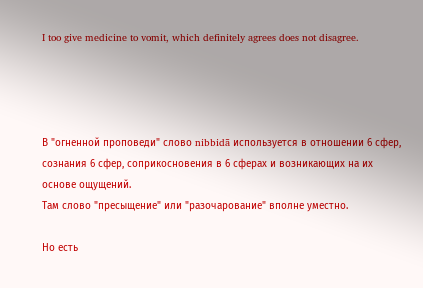I too give medicine to vomit, which definitely agrees does not disagree.




В "огненной проповеди" слово nibbidā используется в отношении 6 сфер, сознания 6 сфер, соприкосновения в 6 сферах и возникающих на их основе ощущений.
Там слово "пресыщение" или "разочарование" вполне уместно.

Но есть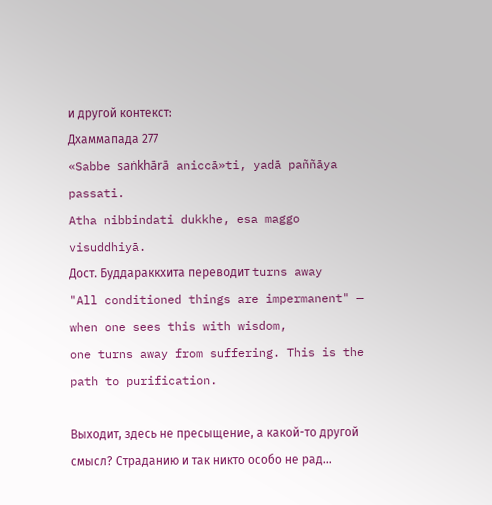и другой контекст:
Дхаммапада 277
«Sabbe saṅkhārā aniccā»ti, yadā paññāya passati.
Atha nibbindati dukkhe, esa maggo visuddhiyā.
Дост. Буддараккхита переводит turns away
"All conditioned things are impermanent" — when one sees this with wisdom,
one turns away from suffering. This is the path to purification.

Выходит, здесь не пресыщение, а какой-то другой смысл? Страданию и так никто особо не рад...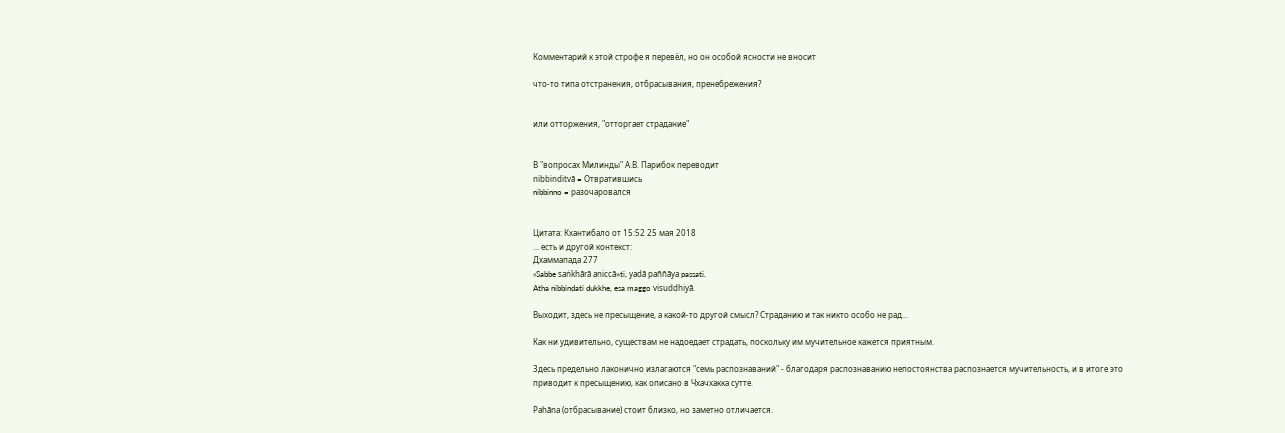Комментарий к этой строфе я перевёл, но он особой ясности не вносит

что-то типа отстранения, отбрасывания, пренебрежения?


или отторжения, "отторгает страдание"


В "вопросах Милинды" А.В. Парибок переводит
nibbinditvā = Отвратившись
nibbinno = разочаровался


Цитата: Кхантибало от 15:52 25 мая 2018
... есть и другой контекст:
Дхаммапада 277
«Sabbe saṅkhārā aniccā»ti, yadā paññāya passati.
Atha nibbindati dukkhe, esa maggo visuddhiyā.

Выходит, здесь не пресыщение, а какой-то другой смысл? Страданию и так никто особо не рад...

Как ни удивительно, существам не надоедает страдать, поскольку им мучительное кажется приятным.

Здесь предельно лаконично излагаются "семь распознаваний" - благодаря распознаванию непостоянства распознается мучительность, и в итоге это приводит к пресыщению, как описано в Чхачхакка сутте.

Pahāna (отбрасывание) стоит близко, но заметно отличается.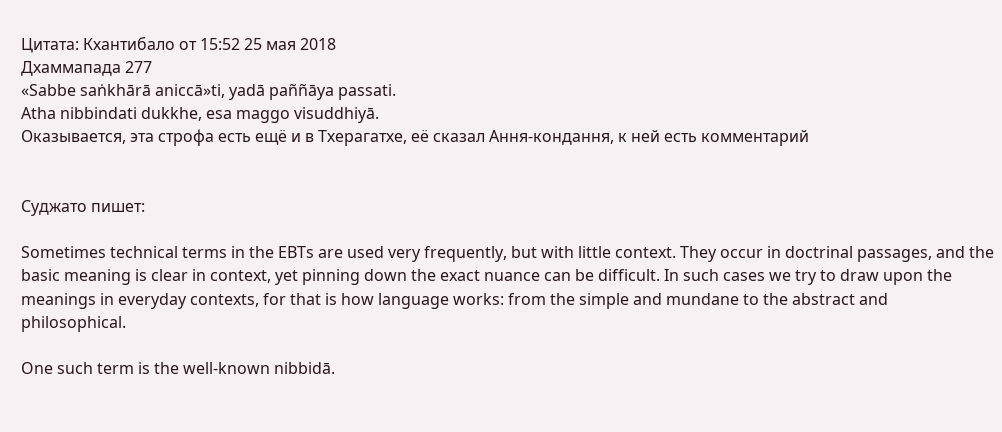Цитата: Кхантибало от 15:52 25 мая 2018
Дхаммапада 277
«Sabbe saṅkhārā aniccā»ti, yadā paññāya passati.
Atha nibbindati dukkhe, esa maggo visuddhiyā.
Оказывается, эта строфа есть ещё и в Тхерагатхе, её сказал Ання-кондання, к ней есть комментарий


Суджато пишет:

Sometimes technical terms in the EBTs are used very frequently, but with little context. They occur in doctrinal passages, and the basic meaning is clear in context, yet pinning down the exact nuance can be difficult. In such cases we try to draw upon the meanings in everyday contexts, for that is how language works: from the simple and mundane to the abstract and philosophical.

One such term is the well-known nibbidā.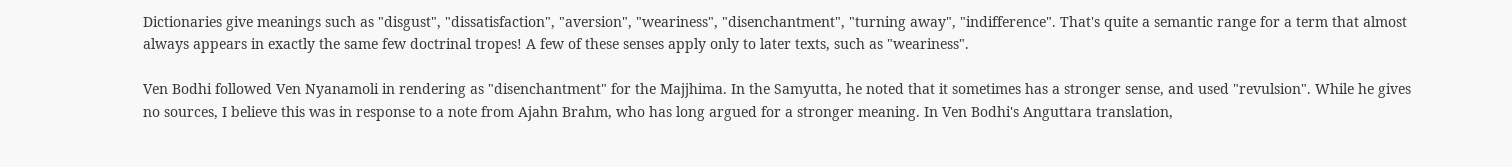Dictionaries give meanings such as "disgust", "dissatisfaction", "aversion", "weariness", "disenchantment", "turning away", "indifference". That's quite a semantic range for a term that almost always appears in exactly the same few doctrinal tropes! A few of these senses apply only to later texts, such as "weariness".

Ven Bodhi followed Ven Nyanamoli in rendering as "disenchantment" for the Majjhima. In the Samyutta, he noted that it sometimes has a stronger sense, and used "revulsion". While he gives no sources, I believe this was in response to a note from Ajahn Brahm, who has long argued for a stronger meaning. In Ven Bodhi's Anguttara translation,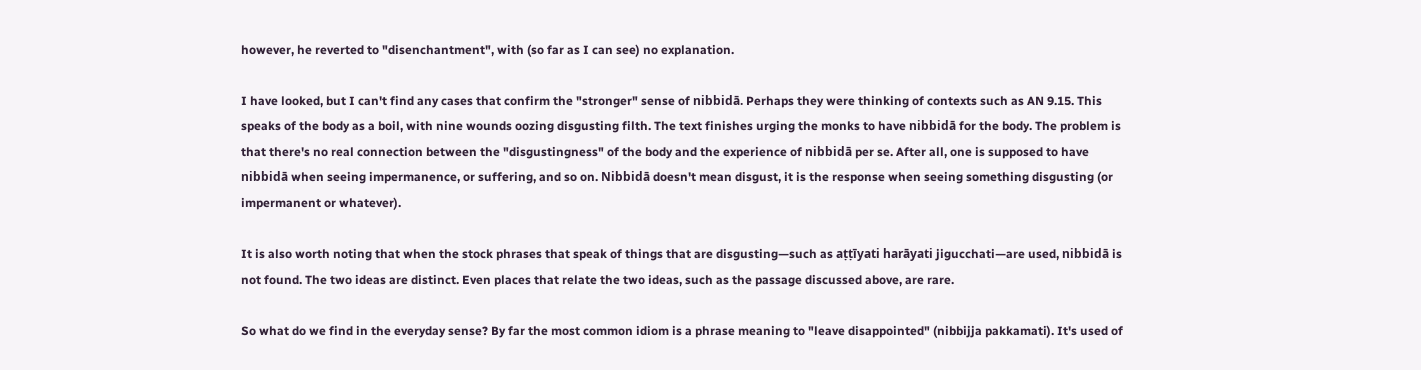however, he reverted to "disenchantment", with (so far as I can see) no explanation.

I have looked, but I can't find any cases that confirm the "stronger" sense of nibbidā. Perhaps they were thinking of contexts such as AN 9.15. This speaks of the body as a boil, with nine wounds oozing disgusting filth. The text finishes urging the monks to have nibbidā for the body. The problem is that there's no real connection between the "disgustingness" of the body and the experience of nibbidā per se. After all, one is supposed to have nibbidā when seeing impermanence, or suffering, and so on. Nibbidā doesn't mean disgust, it is the response when seeing something disgusting (or impermanent or whatever).

It is also worth noting that when the stock phrases that speak of things that are disgusting—such as aṭṭīyati harāyati jigucchati—are used, nibbidā is not found. The two ideas are distinct. Even places that relate the two ideas, such as the passage discussed above, are rare.

So what do we find in the everyday sense? By far the most common idiom is a phrase meaning to "leave disappointed" (nibbijja pakkamati). It's used of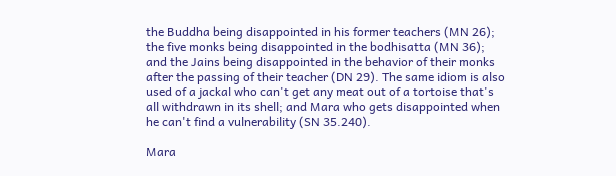the Buddha being disappointed in his former teachers (MN 26); the five monks being disappointed in the bodhisatta (MN 36); and the Jains being disappointed in the behavior of their monks after the passing of their teacher (DN 29). The same idiom is also used of a jackal who can't get any meat out of a tortoise that's all withdrawn in its shell; and Mara who gets disappointed when he can't find a vulnerability (SN 35.240).

Mara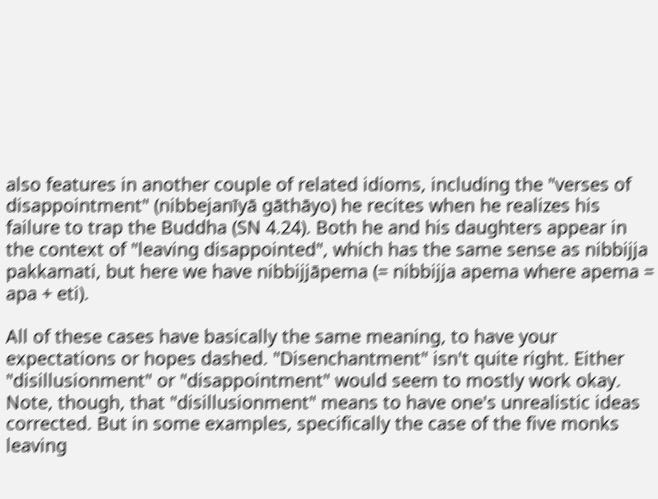also features in another couple of related idioms, including the "verses of disappointment" (nibbejanīyā gāthāyo) he recites when he realizes his failure to trap the Buddha (SN 4.24). Both he and his daughters appear in the context of "leaving disappointed", which has the same sense as nibbijja pakkamati, but here we have nibbijjāpema (= nibbijja apema where apema = apa + eti).

All of these cases have basically the same meaning, to have your expectations or hopes dashed. "Disenchantment" isn't quite right. Either "disillusionment" or "disappointment" would seem to mostly work okay. Note, though, that "disillusionment" means to have one's unrealistic ideas corrected. But in some examples, specifically the case of the five monks leaving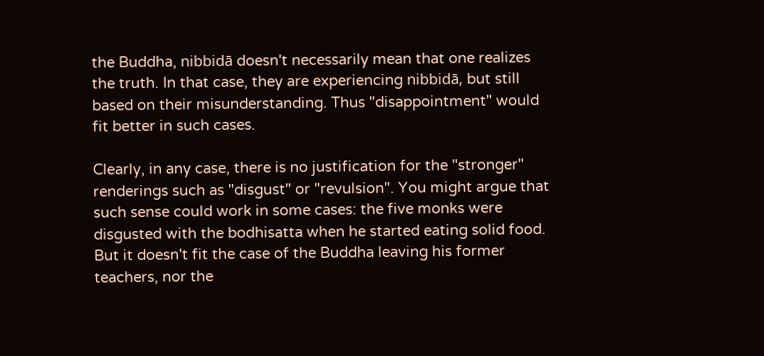the Buddha, nibbidā doesn't necessarily mean that one realizes the truth. In that case, they are experiencing nibbidā, but still based on their misunderstanding. Thus "disappointment" would fit better in such cases.

Clearly, in any case, there is no justification for the "stronger" renderings such as "disgust" or "revulsion". You might argue that such sense could work in some cases: the five monks were disgusted with the bodhisatta when he started eating solid food. But it doesn't fit the case of the Buddha leaving his former teachers, nor the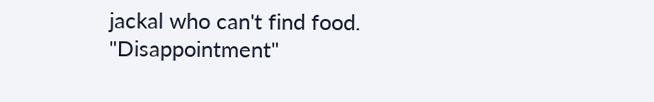jackal who can't find food. "Disappointment"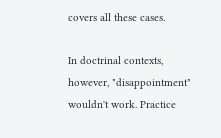covers all these cases.

In doctrinal contexts, however, "disappointment" wouldn't work. Practice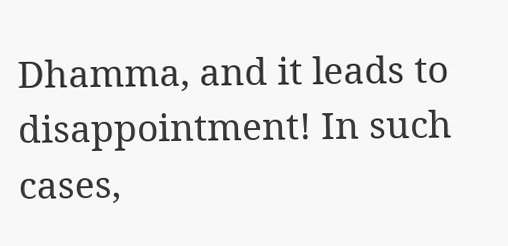Dhamma, and it leads to disappointment! In such cases,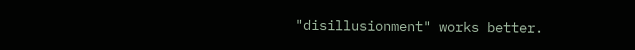"disillusionment" works better.